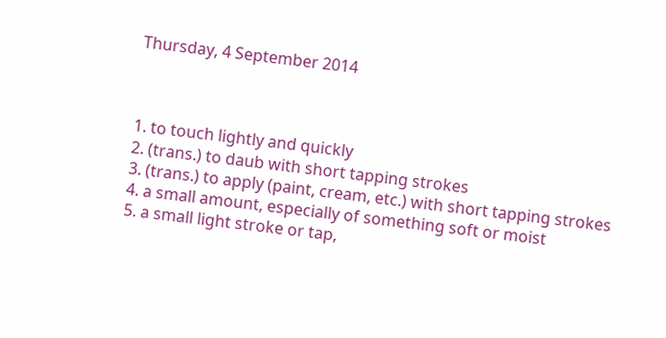Thursday, 4 September 2014



1. to touch lightly and quickly
2. (trans.) to daub with short tapping strokes
3. (trans.) to apply (paint, cream, etc.) with short tapping strokes
4. a small amount, especially of something soft or moist
5. a small light stroke or tap,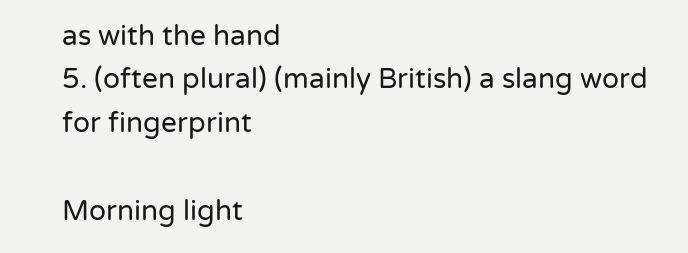as with the hand
5. (often plural) (mainly British) a slang word for fingerprint

Morning light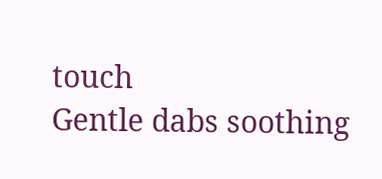touch
Gentle dabs soothing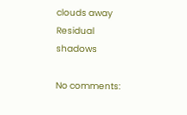clouds away
Residual shadows

No comments: